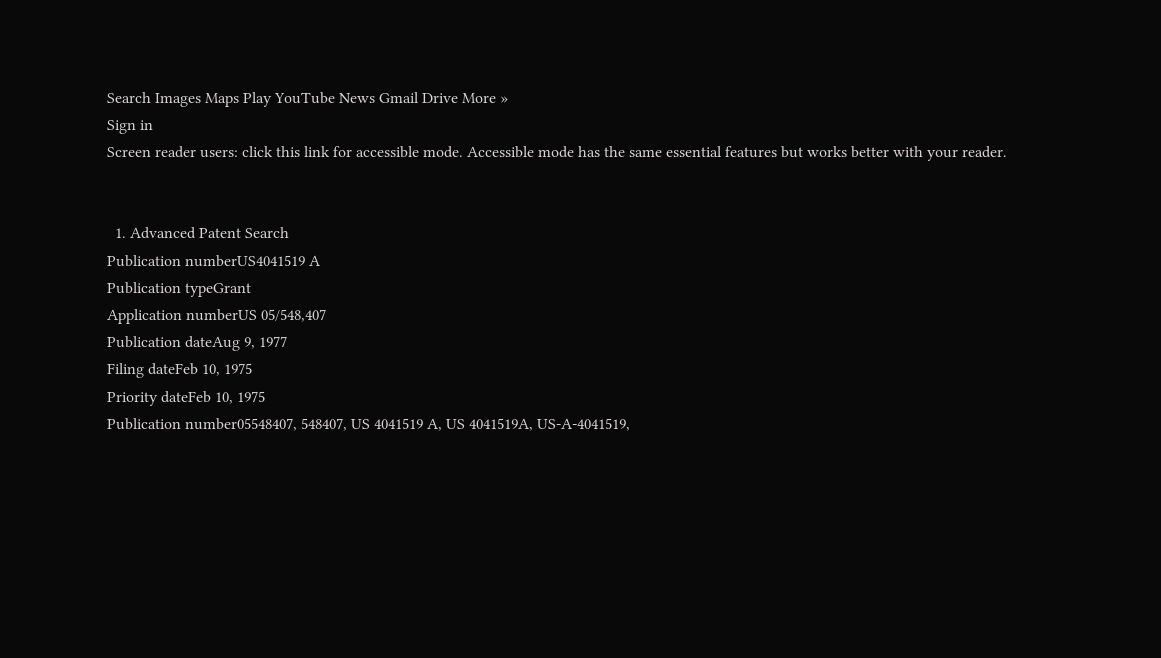Search Images Maps Play YouTube News Gmail Drive More »
Sign in
Screen reader users: click this link for accessible mode. Accessible mode has the same essential features but works better with your reader.


  1. Advanced Patent Search
Publication numberUS4041519 A
Publication typeGrant
Application numberUS 05/548,407
Publication dateAug 9, 1977
Filing dateFeb 10, 1975
Priority dateFeb 10, 1975
Publication number05548407, 548407, US 4041519 A, US 4041519A, US-A-4041519,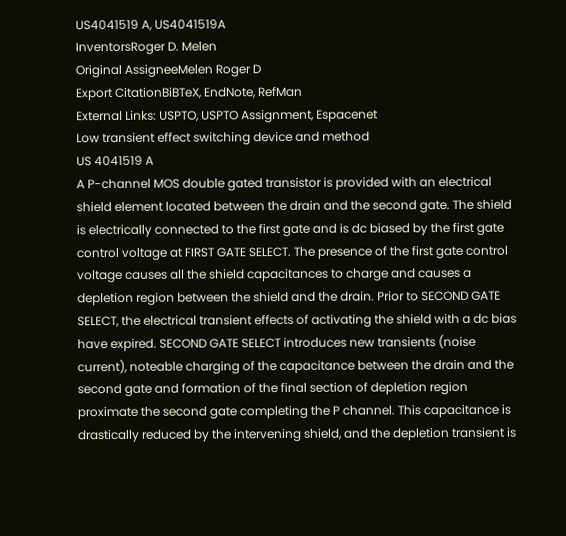US4041519 A, US4041519A
InventorsRoger D. Melen
Original AssigneeMelen Roger D
Export CitationBiBTeX, EndNote, RefMan
External Links: USPTO, USPTO Assignment, Espacenet
Low transient effect switching device and method
US 4041519 A
A P-channel MOS double gated transistor is provided with an electrical shield element located between the drain and the second gate. The shield is electrically connected to the first gate and is dc biased by the first gate control voltage at FIRST GATE SELECT. The presence of the first gate control voltage causes all the shield capacitances to charge and causes a depletion region between the shield and the drain. Prior to SECOND GATE SELECT, the electrical transient effects of activating the shield with a dc bias have expired. SECOND GATE SELECT introduces new transients (noise current), noteable charging of the capacitance between the drain and the second gate and formation of the final section of depletion region proximate the second gate completing the P channel. This capacitance is drastically reduced by the intervening shield, and the depletion transient is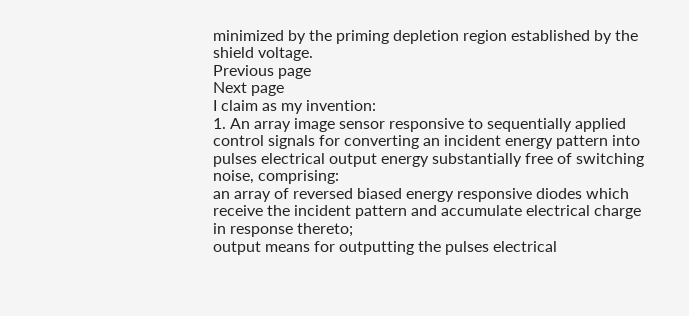minimized by the priming depletion region established by the shield voltage.
Previous page
Next page
I claim as my invention:
1. An array image sensor responsive to sequentially applied control signals for converting an incident energy pattern into pulses electrical output energy substantially free of switching noise, comprising:
an array of reversed biased energy responsive diodes which receive the incident pattern and accumulate electrical charge in response thereto;
output means for outputting the pulses electrical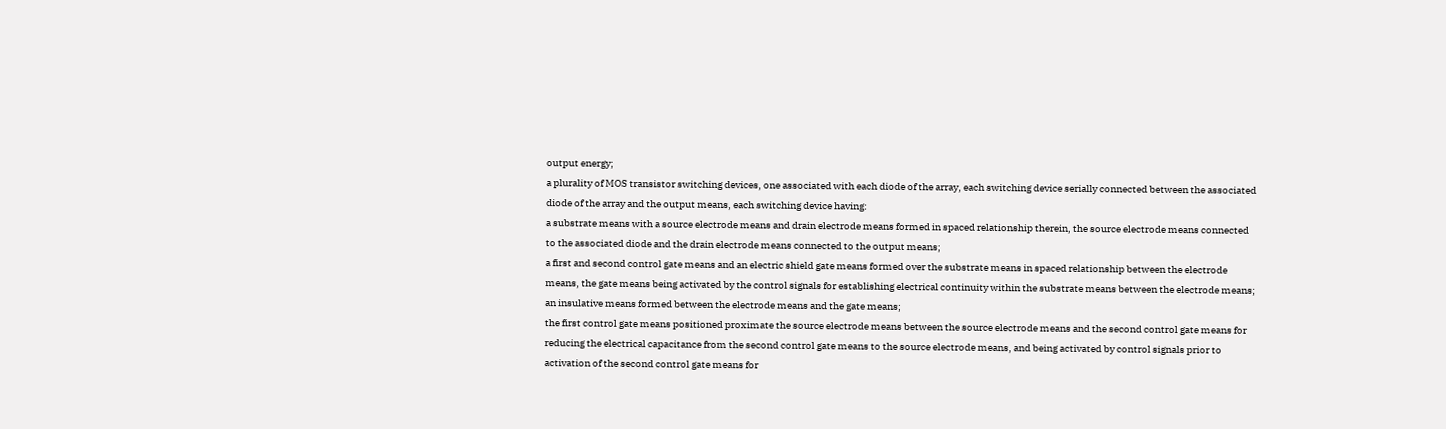output energy;
a plurality of MOS transistor switching devices, one associated with each diode of the array, each switching device serially connected between the associated diode of the array and the output means, each switching device having:
a substrate means with a source electrode means and drain electrode means formed in spaced relationship therein, the source electrode means connected to the associated diode and the drain electrode means connected to the output means;
a first and second control gate means and an electric shield gate means formed over the substrate means in spaced relationship between the electrode means, the gate means being activated by the control signals for establishing electrical continuity within the substrate means between the electrode means;
an insulative means formed between the electrode means and the gate means;
the first control gate means positioned proximate the source electrode means between the source electrode means and the second control gate means for reducing the electrical capacitance from the second control gate means to the source electrode means, and being activated by control signals prior to activation of the second control gate means for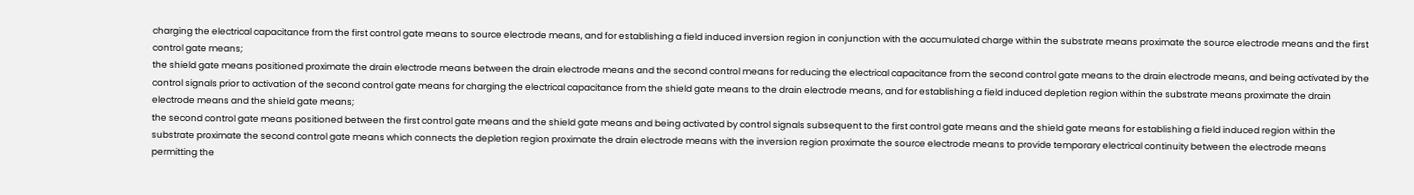charging the electrical capacitance from the first control gate means to source electrode means, and for establishing a field induced inversion region in conjunction with the accumulated charge within the substrate means proximate the source electrode means and the first control gate means;
the shield gate means positioned proximate the drain electrode means between the drain electrode means and the second control means for reducing the electrical capacitance from the second control gate means to the drain electrode means, and being activated by the control signals prior to activation of the second control gate means for charging the electrical capacitance from the shield gate means to the drain electrode means, and for establishing a field induced depletion region within the substrate means proximate the drain electrode means and the shield gate means;
the second control gate means positioned between the first control gate means and the shield gate means and being activated by control signals subsequent to the first control gate means and the shield gate means for establishing a field induced region within the substrate proximate the second control gate means which connects the depletion region proximate the drain electrode means with the inversion region proximate the source electrode means to provide temporary electrical continuity between the electrode means permitting the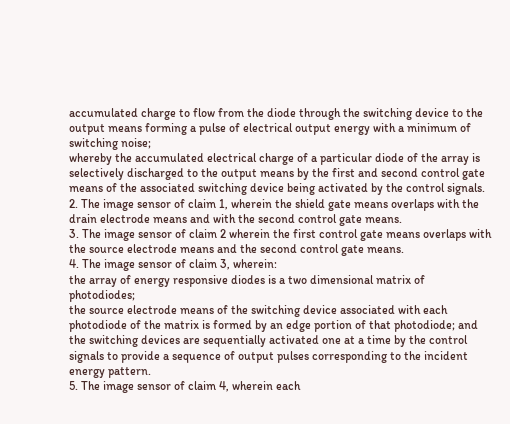accumulated charge to flow from the diode through the switching device to the output means forming a pulse of electrical output energy with a minimum of switching noise;
whereby the accumulated electrical charge of a particular diode of the array is selectively discharged to the output means by the first and second control gate means of the associated switching device being activated by the control signals.
2. The image sensor of claim 1, wherein the shield gate means overlaps with the drain electrode means and with the second control gate means.
3. The image sensor of claim 2 wherein the first control gate means overlaps with the source electrode means and the second control gate means.
4. The image sensor of claim 3, wherein:
the array of energy responsive diodes is a two dimensional matrix of photodiodes;
the source electrode means of the switching device associated with each photodiode of the matrix is formed by an edge portion of that photodiode; and
the switching devices are sequentially activated one at a time by the control signals to provide a sequence of output pulses corresponding to the incident energy pattern.
5. The image sensor of claim 4, wherein each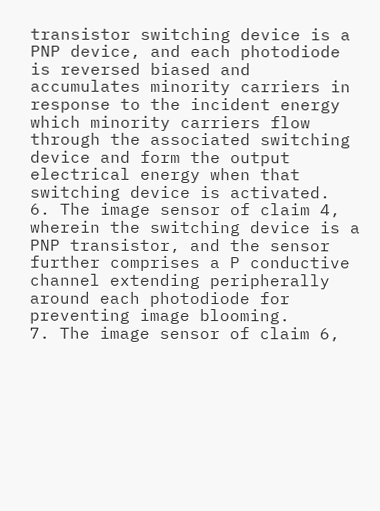transistor switching device is a PNP device, and each photodiode is reversed biased and accumulates minority carriers in response to the incident energy which minority carriers flow through the associated switching device and form the output electrical energy when that switching device is activated.
6. The image sensor of claim 4, wherein the switching device is a PNP transistor, and the sensor further comprises a P conductive channel extending peripherally around each photodiode for preventing image blooming.
7. The image sensor of claim 6,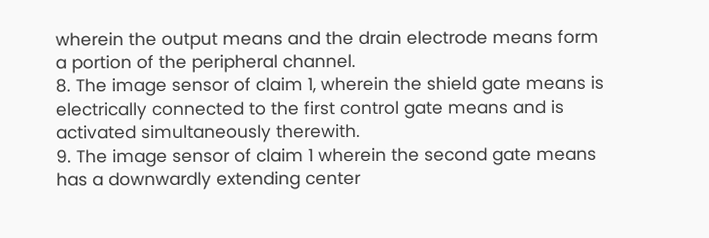wherein the output means and the drain electrode means form a portion of the peripheral channel.
8. The image sensor of claim 1, wherein the shield gate means is electrically connected to the first control gate means and is activated simultaneously therewith.
9. The image sensor of claim 1 wherein the second gate means has a downwardly extending center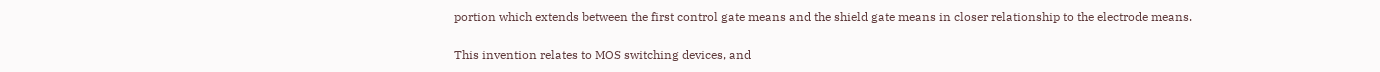portion which extends between the first control gate means and the shield gate means in closer relationship to the electrode means.

This invention relates to MOS switching devices, and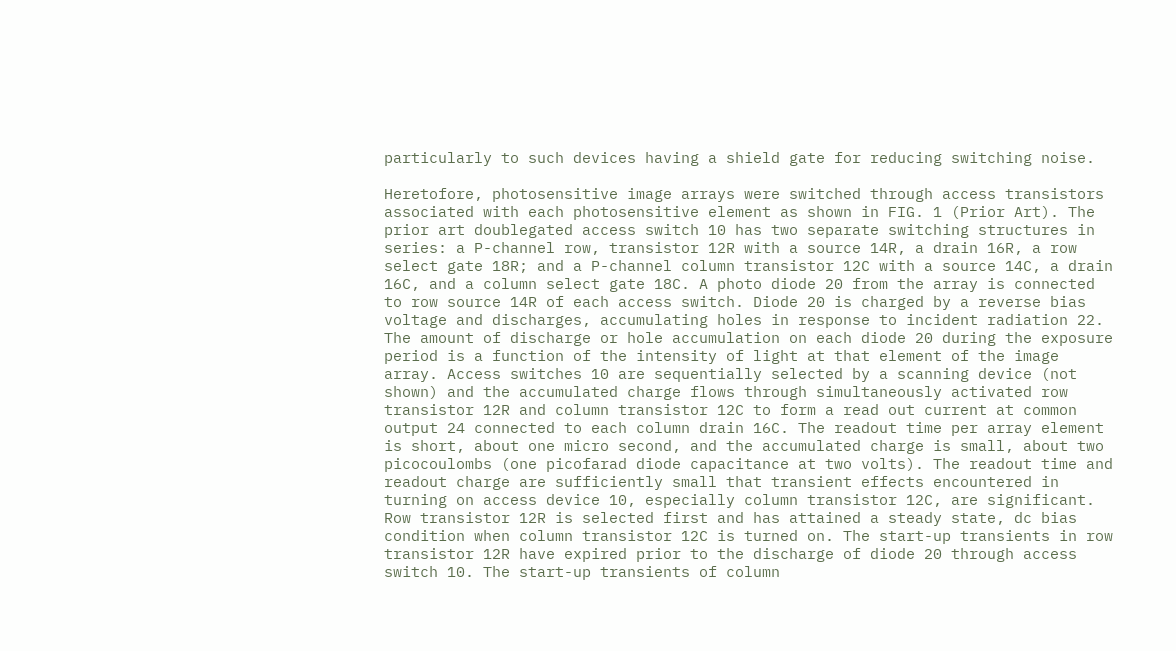particularly to such devices having a shield gate for reducing switching noise.

Heretofore, photosensitive image arrays were switched through access transistors associated with each photosensitive element as shown in FIG. 1 (Prior Art). The prior art doublegated access switch 10 has two separate switching structures in series: a P-channel row, transistor 12R with a source 14R, a drain 16R, a row select gate 18R; and a P-channel column transistor 12C with a source 14C, a drain 16C, and a column select gate 18C. A photo diode 20 from the array is connected to row source 14R of each access switch. Diode 20 is charged by a reverse bias voltage and discharges, accumulating holes in response to incident radiation 22. The amount of discharge or hole accumulation on each diode 20 during the exposure period is a function of the intensity of light at that element of the image array. Access switches 10 are sequentially selected by a scanning device (not shown) and the accumulated charge flows through simultaneously activated row transistor 12R and column transistor 12C to form a read out current at common output 24 connected to each column drain 16C. The readout time per array element is short, about one micro second, and the accumulated charge is small, about two picocoulombs (one picofarad diode capacitance at two volts). The readout time and readout charge are sufficiently small that transient effects encountered in turning on access device 10, especially column transistor 12C, are significant. Row transistor 12R is selected first and has attained a steady state, dc bias condition when column transistor 12C is turned on. The start-up transients in row transistor 12R have expired prior to the discharge of diode 20 through access switch 10. The start-up transients of column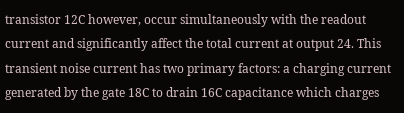transistor 12C however, occur simultaneously with the readout current and significantly affect the total current at output 24. This transient noise current has two primary factors: a charging current generated by the gate 18C to drain 16C capacitance which charges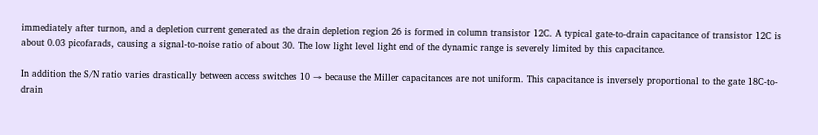immediately after turnon, and a depletion current generated as the drain depletion region 26 is formed in column transistor 12C. A typical gate-to-drain capacitance of transistor 12C is about 0.03 picofarads, causing a signal-to-noise ratio of about 30. The low light level light end of the dynamic range is severely limited by this capacitance.

In addition the S/N ratio varies drastically between access switches 10 → because the Miller capacitances are not uniform. This capacitance is inversely proportional to the gate 18C-to-drain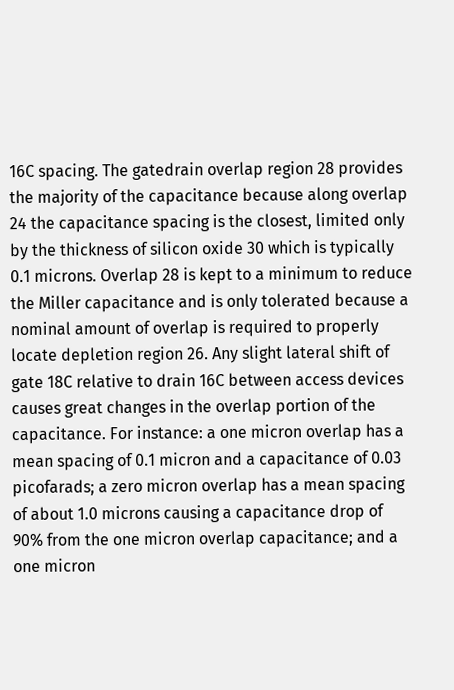16C spacing. The gatedrain overlap region 28 provides the majority of the capacitance because along overlap 24 the capacitance spacing is the closest, limited only by the thickness of silicon oxide 30 which is typically 0.1 microns. Overlap 28 is kept to a minimum to reduce the Miller capacitance and is only tolerated because a nominal amount of overlap is required to properly locate depletion region 26. Any slight lateral shift of gate 18C relative to drain 16C between access devices causes great changes in the overlap portion of the capacitance. For instance: a one micron overlap has a mean spacing of 0.1 micron and a capacitance of 0.03 picofarads; a zero micron overlap has a mean spacing of about 1.0 microns causing a capacitance drop of 90% from the one micron overlap capacitance; and a one micron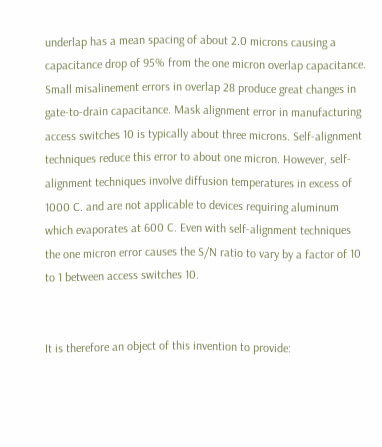underlap has a mean spacing of about 2.0 microns causing a capacitance drop of 95% from the one micron overlap capacitance. Small misalinement errors in overlap 28 produce great changes in gate-to-drain capacitance. Mask alignment error in manufacturing access switches 10 is typically about three microns. Self-alignment techniques reduce this error to about one micron. However, self-alignment techniques involve diffusion temperatures in excess of 1000 C. and are not applicable to devices requiring aluminum which evaporates at 600 C. Even with self-alignment techniques the one micron error causes the S/N ratio to vary by a factor of 10 to 1 between access switches 10.


It is therefore an object of this invention to provide: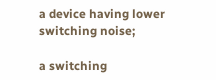a device having lower switching noise;

a switching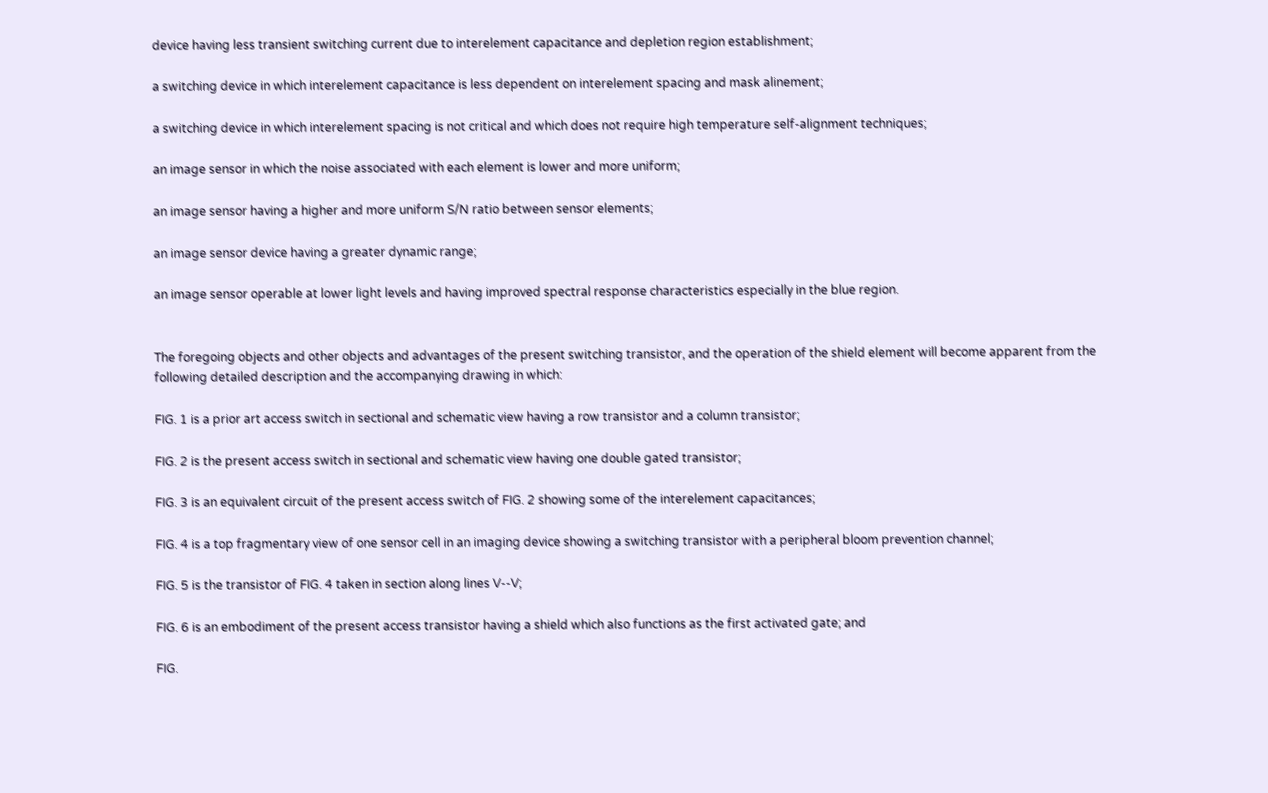device having less transient switching current due to interelement capacitance and depletion region establishment;

a switching device in which interelement capacitance is less dependent on interelement spacing and mask alinement;

a switching device in which interelement spacing is not critical and which does not require high temperature self-alignment techniques;

an image sensor in which the noise associated with each element is lower and more uniform;

an image sensor having a higher and more uniform S/N ratio between sensor elements;

an image sensor device having a greater dynamic range;

an image sensor operable at lower light levels and having improved spectral response characteristics especially in the blue region.


The foregoing objects and other objects and advantages of the present switching transistor, and the operation of the shield element will become apparent from the following detailed description and the accompanying drawing in which:

FIG. 1 is a prior art access switch in sectional and schematic view having a row transistor and a column transistor;

FIG. 2 is the present access switch in sectional and schematic view having one double gated transistor;

FIG. 3 is an equivalent circuit of the present access switch of FIG. 2 showing some of the interelement capacitances;

FIG. 4 is a top fragmentary view of one sensor cell in an imaging device showing a switching transistor with a peripheral bloom prevention channel;

FIG. 5 is the transistor of FIG. 4 taken in section along lines V--V;

FIG. 6 is an embodiment of the present access transistor having a shield which also functions as the first activated gate; and

FIG.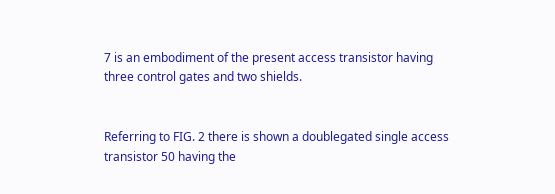7 is an embodiment of the present access transistor having three control gates and two shields.


Referring to FIG. 2 there is shown a doublegated single access transistor 50 having the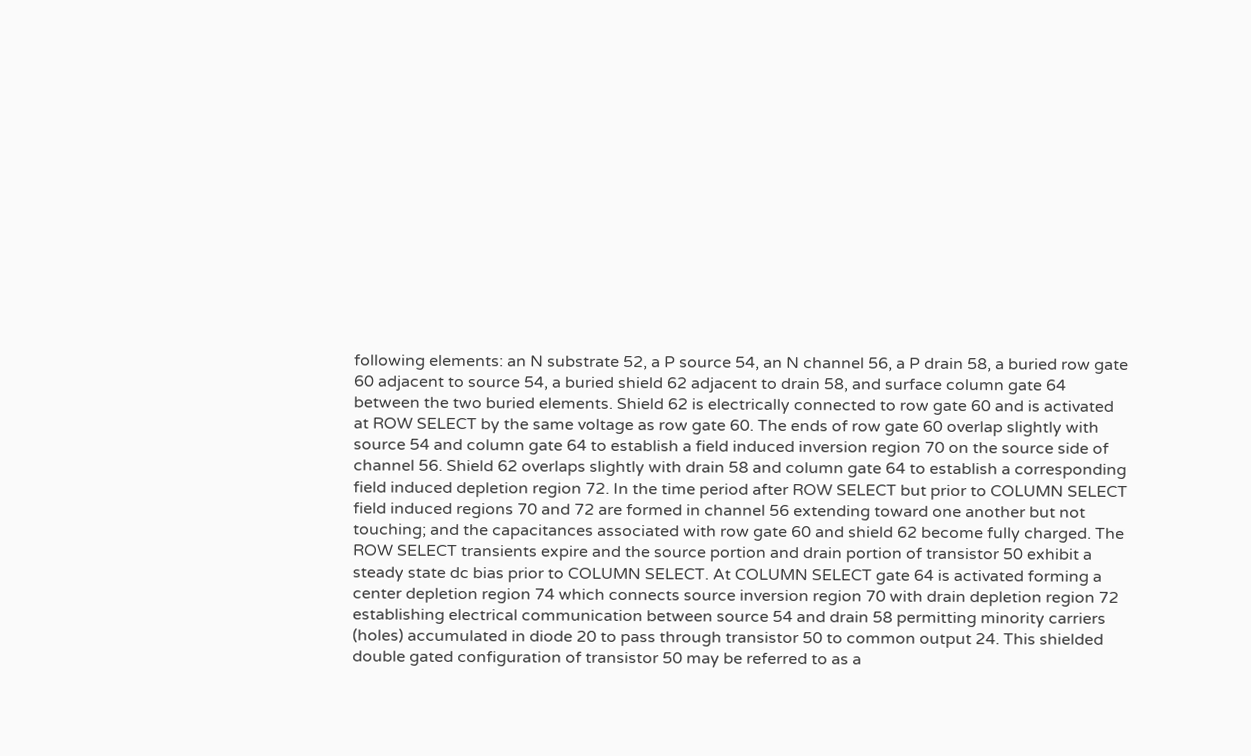following elements: an N substrate 52, a P source 54, an N channel 56, a P drain 58, a buried row gate 60 adjacent to source 54, a buried shield 62 adjacent to drain 58, and surface column gate 64 between the two buried elements. Shield 62 is electrically connected to row gate 60 and is activated at ROW SELECT by the same voltage as row gate 60. The ends of row gate 60 overlap slightly with source 54 and column gate 64 to establish a field induced inversion region 70 on the source side of channel 56. Shield 62 overlaps slightly with drain 58 and column gate 64 to establish a corresponding field induced depletion region 72. In the time period after ROW SELECT but prior to COLUMN SELECT field induced regions 70 and 72 are formed in channel 56 extending toward one another but not touching; and the capacitances associated with row gate 60 and shield 62 become fully charged. The ROW SELECT transients expire and the source portion and drain portion of transistor 50 exhibit a steady state dc bias prior to COLUMN SELECT. At COLUMN SELECT gate 64 is activated forming a center depletion region 74 which connects source inversion region 70 with drain depletion region 72 establishing electrical communication between source 54 and drain 58 permitting minority carriers (holes) accumulated in diode 20 to pass through transistor 50 to common output 24. This shielded double gated configuration of transistor 50 may be referred to as a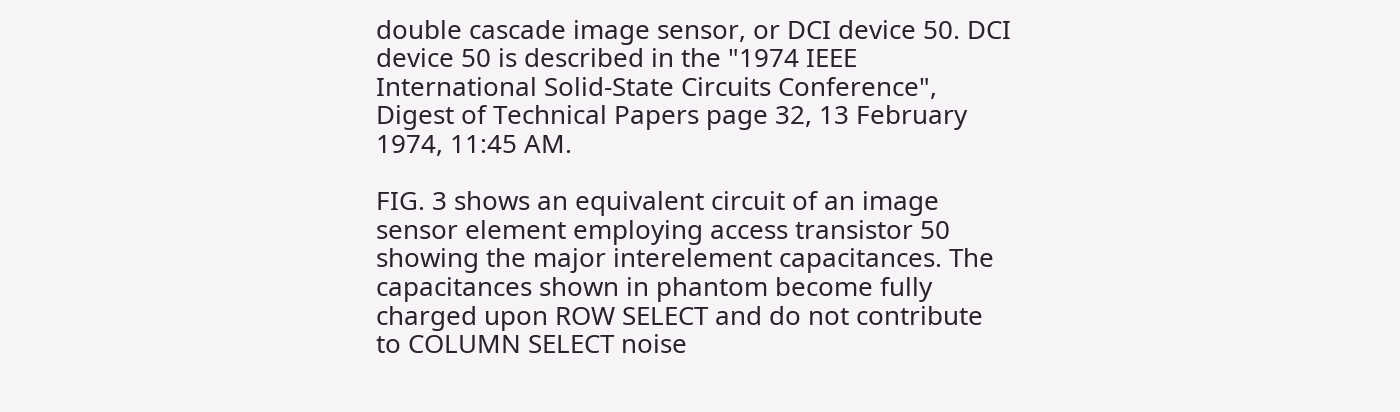double cascade image sensor, or DCI device 50. DCI device 50 is described in the "1974 IEEE International Solid-State Circuits Conference", Digest of Technical Papers page 32, 13 February 1974, 11:45 AM.

FIG. 3 shows an equivalent circuit of an image sensor element employing access transistor 50 showing the major interelement capacitances. The capacitances shown in phantom become fully charged upon ROW SELECT and do not contribute to COLUMN SELECT noise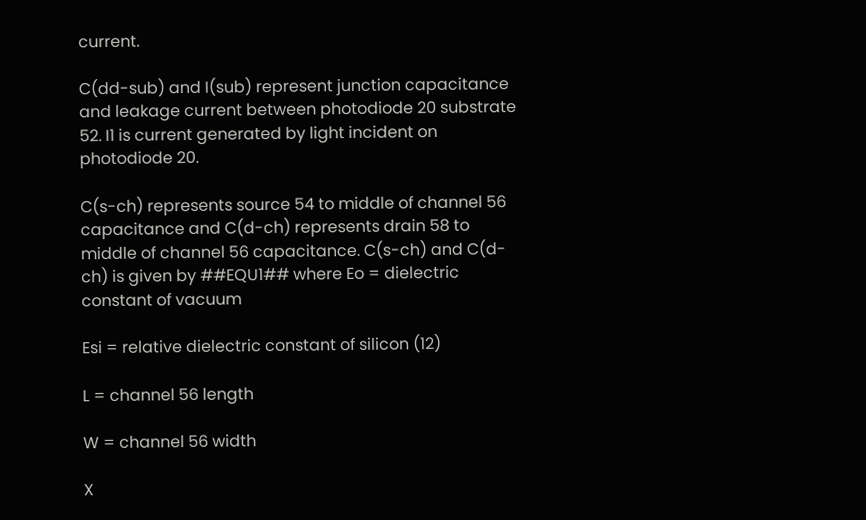current.

C(dd-sub) and I(sub) represent junction capacitance and leakage current between photodiode 20 substrate 52. I1 is current generated by light incident on photodiode 20.

C(s-ch) represents source 54 to middle of channel 56 capacitance and C(d-ch) represents drain 58 to middle of channel 56 capacitance. C(s-ch) and C(d-ch) is given by ##EQU1## where Eo = dielectric constant of vacuum

Esi = relative dielectric constant of silicon (12)

L = channel 56 length

W = channel 56 width

X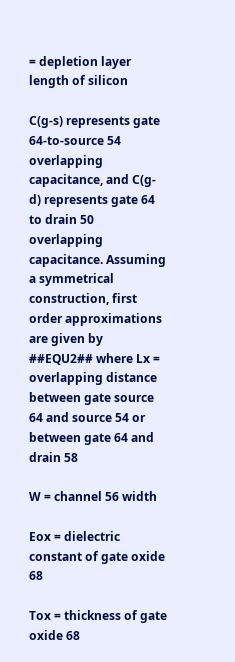= depletion layer length of silicon

C(g-s) represents gate 64-to-source 54 overlapping capacitance, and C(g-d) represents gate 64 to drain 50 overlapping capacitance. Assuming a symmetrical construction, first order approximations are given by ##EQU2## where Lx = overlapping distance between gate source 64 and source 54 or between gate 64 and drain 58

W = channel 56 width

Eox = dielectric constant of gate oxide 68

Tox = thickness of gate oxide 68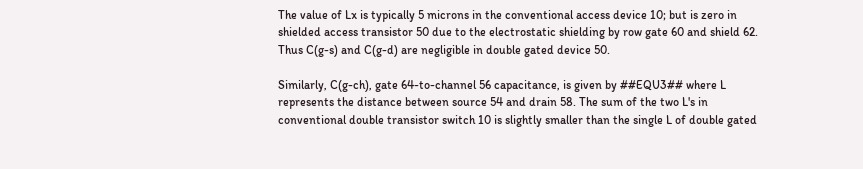The value of Lx is typically 5 microns in the conventional access device 10; but is zero in shielded access transistor 50 due to the electrostatic shielding by row gate 60 and shield 62. Thus C(g-s) and C(g-d) are negligible in double gated device 50.

Similarly, C(g-ch), gate 64-to-channel 56 capacitance, is given by ##EQU3## where L represents the distance between source 54 and drain 58. The sum of the two L's in conventional double transistor switch 10 is slightly smaller than the single L of double gated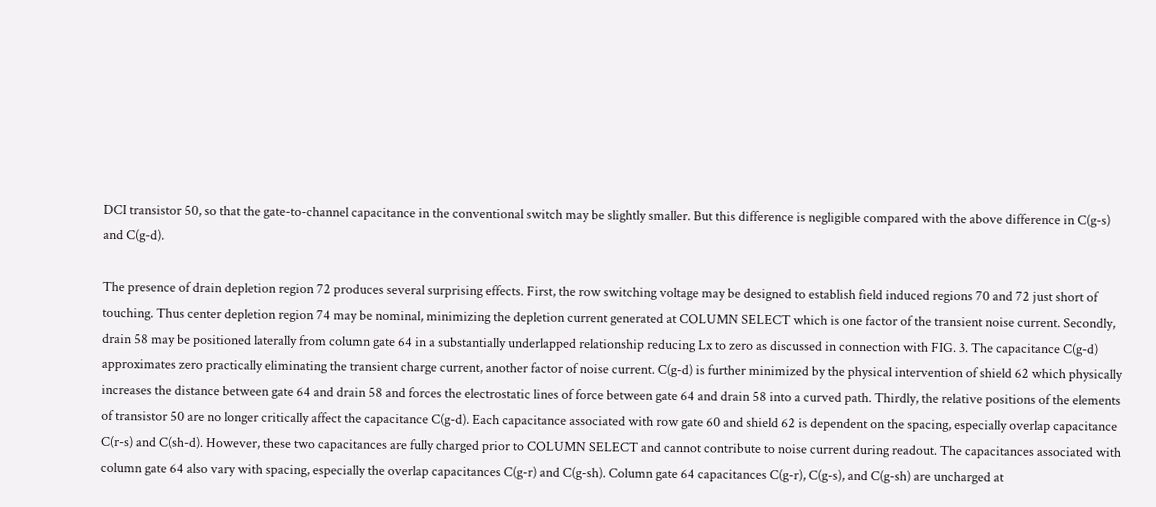DCI transistor 50, so that the gate-to-channel capacitance in the conventional switch may be slightly smaller. But this difference is negligible compared with the above difference in C(g-s) and C(g-d).

The presence of drain depletion region 72 produces several surprising effects. First, the row switching voltage may be designed to establish field induced regions 70 and 72 just short of touching. Thus center depletion region 74 may be nominal, minimizing the depletion current generated at COLUMN SELECT which is one factor of the transient noise current. Secondly, drain 58 may be positioned laterally from column gate 64 in a substantially underlapped relationship reducing Lx to zero as discussed in connection with FIG. 3. The capacitance C(g-d) approximates zero practically eliminating the transient charge current, another factor of noise current. C(g-d) is further minimized by the physical intervention of shield 62 which physically increases the distance between gate 64 and drain 58 and forces the electrostatic lines of force between gate 64 and drain 58 into a curved path. Thirdly, the relative positions of the elements of transistor 50 are no longer critically affect the capacitance C(g-d). Each capacitance associated with row gate 60 and shield 62 is dependent on the spacing, especially overlap capacitance C(r-s) and C(sh-d). However, these two capacitances are fully charged prior to COLUMN SELECT and cannot contribute to noise current during readout. The capacitances associated with column gate 64 also vary with spacing, especially the overlap capacitances C(g-r) and C(g-sh). Column gate 64 capacitances C(g-r), C(g-s), and C(g-sh) are uncharged at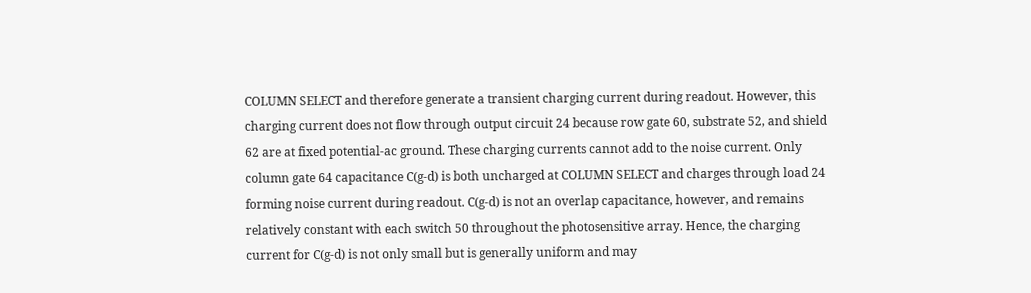COLUMN SELECT and therefore generate a transient charging current during readout. However, this charging current does not flow through output circuit 24 because row gate 60, substrate 52, and shield 62 are at fixed potential-ac ground. These charging currents cannot add to the noise current. Only column gate 64 capacitance C(g-d) is both uncharged at COLUMN SELECT and charges through load 24 forming noise current during readout. C(g-d) is not an overlap capacitance, however, and remains relatively constant with each switch 50 throughout the photosensitive array. Hence, the charging current for C(g-d) is not only small but is generally uniform and may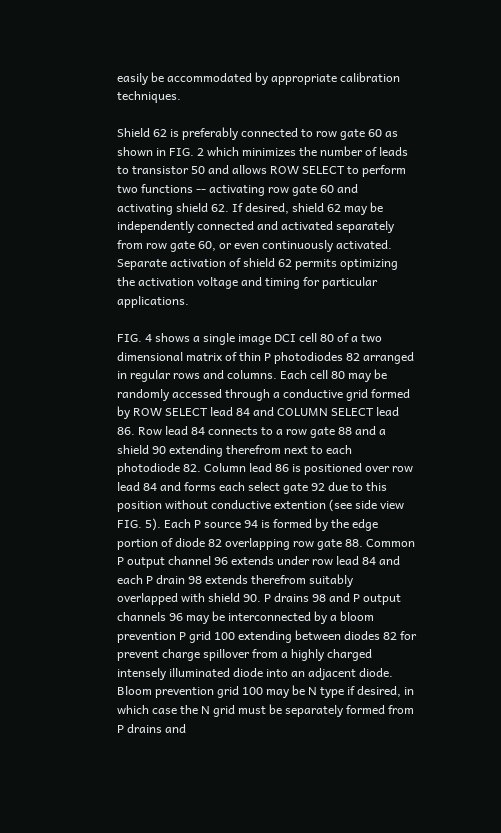easily be accommodated by appropriate calibration techniques.

Shield 62 is preferably connected to row gate 60 as shown in FIG. 2 which minimizes the number of leads to transistor 50 and allows ROW SELECT to perform two functions -- activating row gate 60 and activating shield 62. If desired, shield 62 may be independently connected and activated separately from row gate 60, or even continuously activated. Separate activation of shield 62 permits optimizing the activation voltage and timing for particular applications.

FIG. 4 shows a single image DCI cell 80 of a two dimensional matrix of thin P photodiodes 82 arranged in regular rows and columns. Each cell 80 may be randomly accessed through a conductive grid formed by ROW SELECT lead 84 and COLUMN SELECT lead 86. Row lead 84 connects to a row gate 88 and a shield 90 extending therefrom next to each photodiode 82. Column lead 86 is positioned over row lead 84 and forms each select gate 92 due to this position without conductive extention (see side view FIG. 5). Each P source 94 is formed by the edge portion of diode 82 overlapping row gate 88. Common P output channel 96 extends under row lead 84 and each P drain 98 extends therefrom suitably overlapped with shield 90. P drains 98 and P output channels 96 may be interconnected by a bloom prevention P grid 100 extending between diodes 82 for prevent charge spillover from a highly charged intensely illuminated diode into an adjacent diode. Bloom prevention grid 100 may be N type if desired, in which case the N grid must be separately formed from P drains and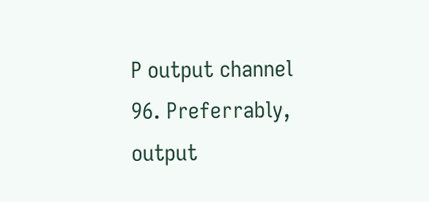P output channel 96. Preferrably, output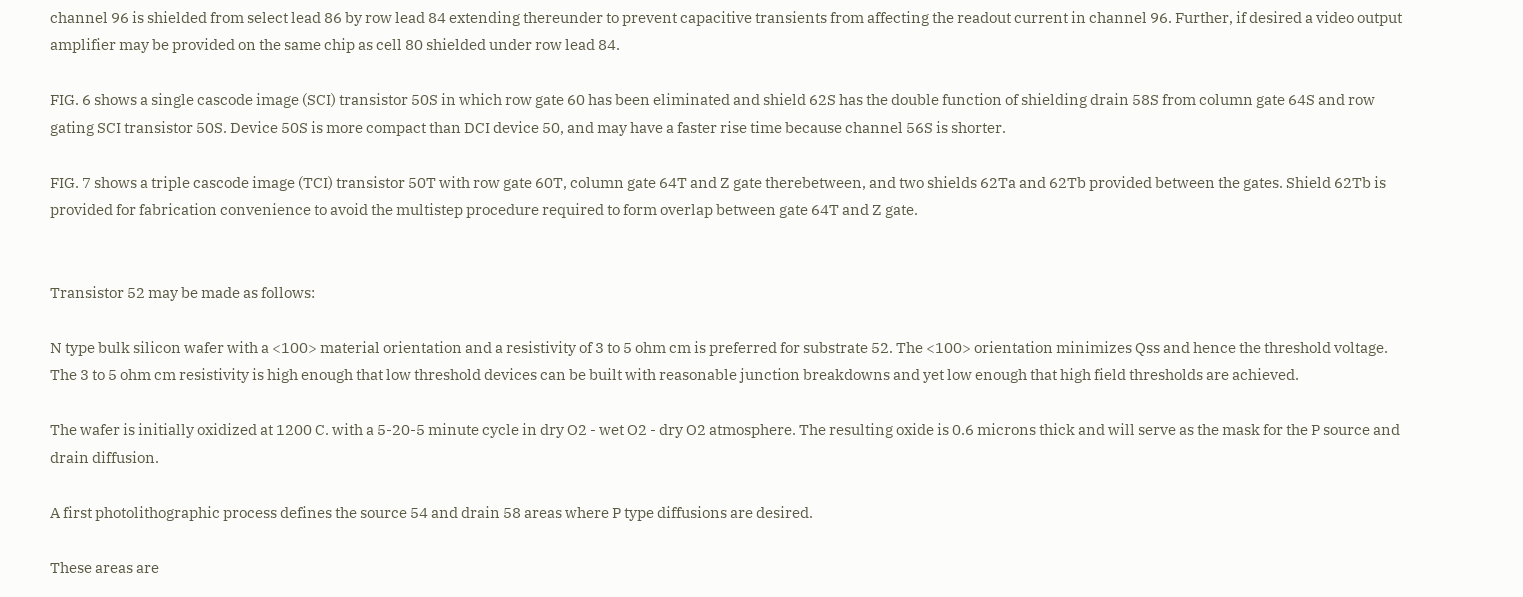channel 96 is shielded from select lead 86 by row lead 84 extending thereunder to prevent capacitive transients from affecting the readout current in channel 96. Further, if desired a video output amplifier may be provided on the same chip as cell 80 shielded under row lead 84.

FIG. 6 shows a single cascode image (SCI) transistor 50S in which row gate 60 has been eliminated and shield 62S has the double function of shielding drain 58S from column gate 64S and row gating SCI transistor 50S. Device 50S is more compact than DCI device 50, and may have a faster rise time because channel 56S is shorter.

FIG. 7 shows a triple cascode image (TCI) transistor 50T with row gate 60T, column gate 64T and Z gate therebetween, and two shields 62Ta and 62Tb provided between the gates. Shield 62Tb is provided for fabrication convenience to avoid the multistep procedure required to form overlap between gate 64T and Z gate.


Transistor 52 may be made as follows:

N type bulk silicon wafer with a <100> material orientation and a resistivity of 3 to 5 ohm cm is preferred for substrate 52. The <100> orientation minimizes Qss and hence the threshold voltage. The 3 to 5 ohm cm resistivity is high enough that low threshold devices can be built with reasonable junction breakdowns and yet low enough that high field thresholds are achieved.

The wafer is initially oxidized at 1200 C. with a 5-20-5 minute cycle in dry O2 - wet O2 - dry O2 atmosphere. The resulting oxide is 0.6 microns thick and will serve as the mask for the P source and drain diffusion.

A first photolithographic process defines the source 54 and drain 58 areas where P type diffusions are desired.

These areas are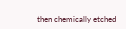then chemically etched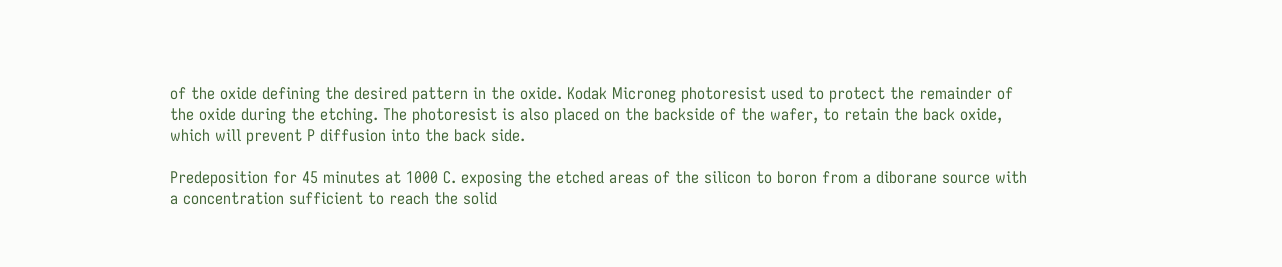of the oxide defining the desired pattern in the oxide. Kodak Microneg photoresist used to protect the remainder of the oxide during the etching. The photoresist is also placed on the backside of the wafer, to retain the back oxide, which will prevent P diffusion into the back side.

Predeposition for 45 minutes at 1000 C. exposing the etched areas of the silicon to boron from a diborane source with a concentration sufficient to reach the solid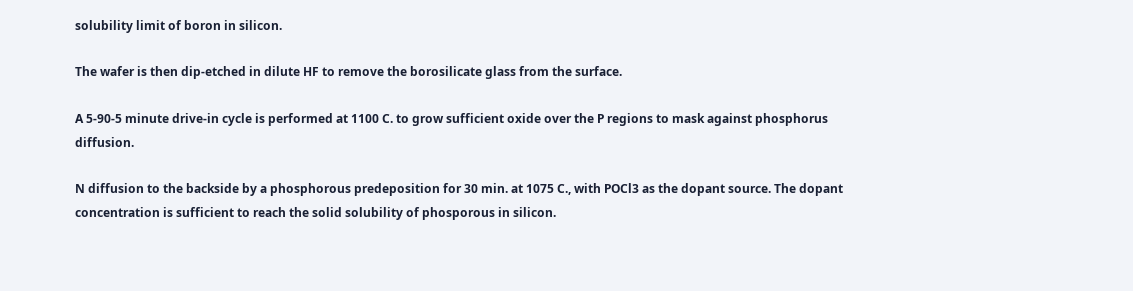solubility limit of boron in silicon.

The wafer is then dip-etched in dilute HF to remove the borosilicate glass from the surface.

A 5-90-5 minute drive-in cycle is performed at 1100 C. to grow sufficient oxide over the P regions to mask against phosphorus diffusion.

N diffusion to the backside by a phosphorous predeposition for 30 min. at 1075 C., with POCl3 as the dopant source. The dopant concentration is sufficient to reach the solid solubility of phosporous in silicon.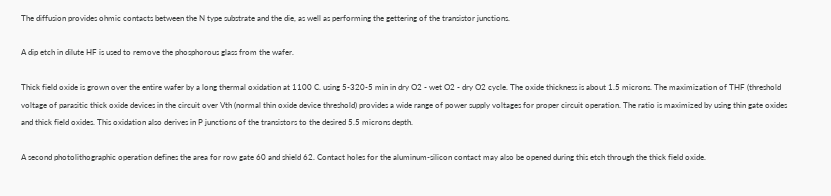The diffusion provides ohmic contacts between the N type substrate and the die, as well as performing the gettering of the transistor junctions.

A dip etch in dilute HF is used to remove the phosphorous glass from the wafer.

Thick field oxide is grown over the entire wafer by a long thermal oxidation at 1100 C. using 5-320-5 min in dry O2 - wet O2 - dry O2 cycle. The oxide thickness is about 1.5 microns. The maximization of THF (threshold voltage of parasitic thick oxide devices in the circuit over Vth (normal thin oxide device threshold) provides a wide range of power supply voltages for proper circuit operation. The ratio is maximized by using thin gate oxides and thick field oxides. This oxidation also derives in P junctions of the transistors to the desired 5.5 microns depth.

A second photolithographic operation defines the area for row gate 60 and shield 62. Contact holes for the aluminum-silicon contact may also be opened during this etch through the thick field oxide.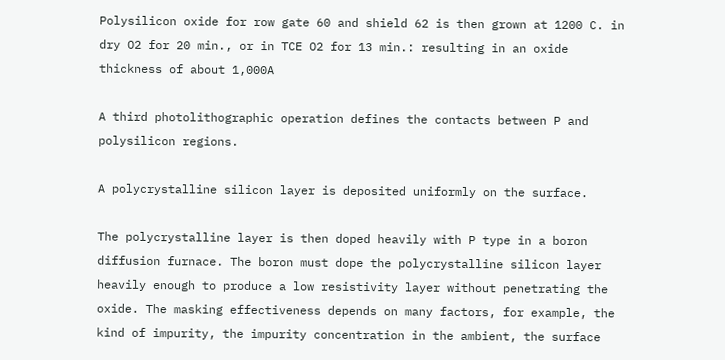Polysilicon oxide for row gate 60 and shield 62 is then grown at 1200 C. in dry O2 for 20 min., or in TCE O2 for 13 min.: resulting in an oxide thickness of about 1,000A

A third photolithographic operation defines the contacts between P and polysilicon regions.

A polycrystalline silicon layer is deposited uniformly on the surface.

The polycrystalline layer is then doped heavily with P type in a boron diffusion furnace. The boron must dope the polycrystalline silicon layer heavily enough to produce a low resistivity layer without penetrating the oxide. The masking effectiveness depends on many factors, for example, the kind of impurity, the impurity concentration in the ambient, the surface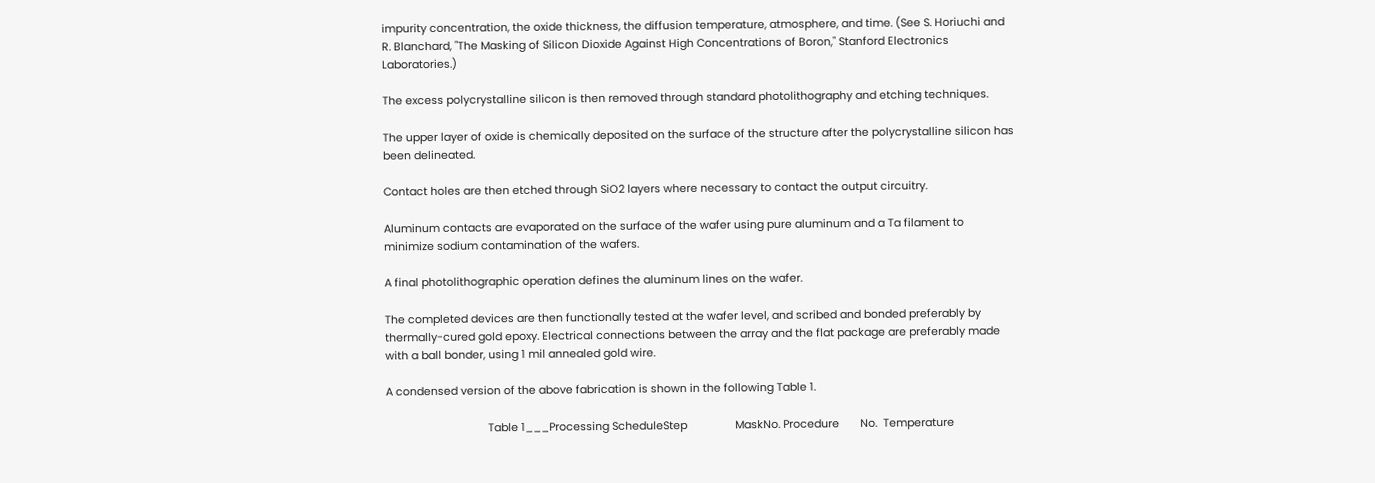impurity concentration, the oxide thickness, the diffusion temperature, atmosphere, and time. (See S. Horiuchi and R. Blanchard, "The Masking of Silicon Dioxide Against High Concentrations of Boron," Stanford Electronics Laboratories.)

The excess polycrystalline silicon is then removed through standard photolithography and etching techniques.

The upper layer of oxide is chemically deposited on the surface of the structure after the polycrystalline silicon has been delineated.

Contact holes are then etched through SiO2 layers where necessary to contact the output circuitry.

Aluminum contacts are evaporated on the surface of the wafer using pure aluminum and a Ta filament to minimize sodium contamination of the wafers.

A final photolithographic operation defines the aluminum lines on the wafer.

The completed devices are then functionally tested at the wafer level, and scribed and bonded preferably by thermally-cured gold epoxy. Electrical connections between the array and the flat package are preferably made with a ball bonder, using 1 mil annealed gold wire.

A condensed version of the above fabrication is shown in the following Table 1.

                                  Table 1___Processing ScheduleStep                MaskNo. Procedure       No.  Temperature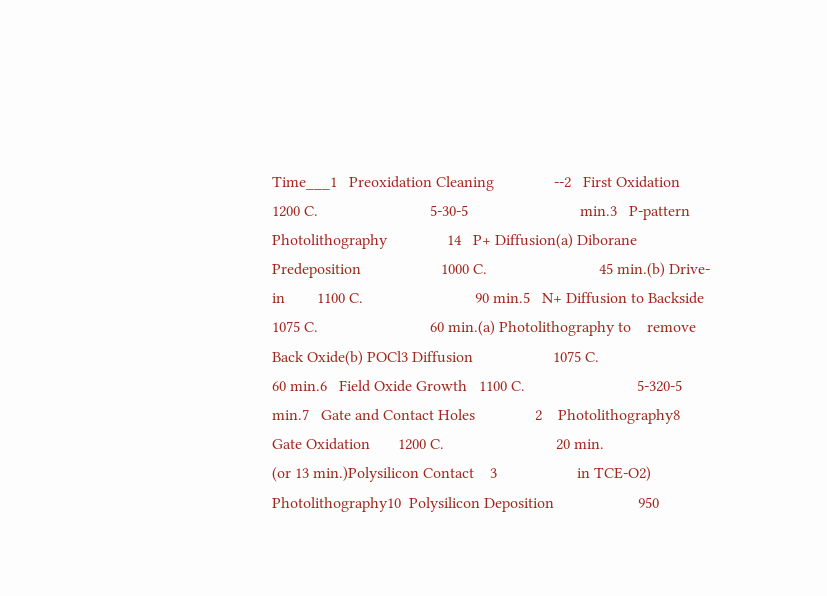Time___1   Preoxidation Cleaning               --2   First Oxidation      1200 C.                            5-30-5                            min.3   P-pattern Photolithography               14   P+ Diffusion(a) Diborane Predeposition                    1000 C.                            45 min.(b) Drive-in        1100 C.                            90 min.5   N+ Diffusion to Backside                    1075 C.                            60 min.(a) Photolithography to    remove Back Oxide(b) POCl3 Diffusion                    1075 C.                            60 min.6   Field Oxide Growth   1100 C.                            5-320-5                            min.7   Gate and Contact Holes               2    Photolithography8   Gate Oxidation       1200 C.                            20 min.                            (or 13 min.)Polysilicon Contact    3                    in TCE-O2)    Photolithography10  Polysilicon Deposition                     950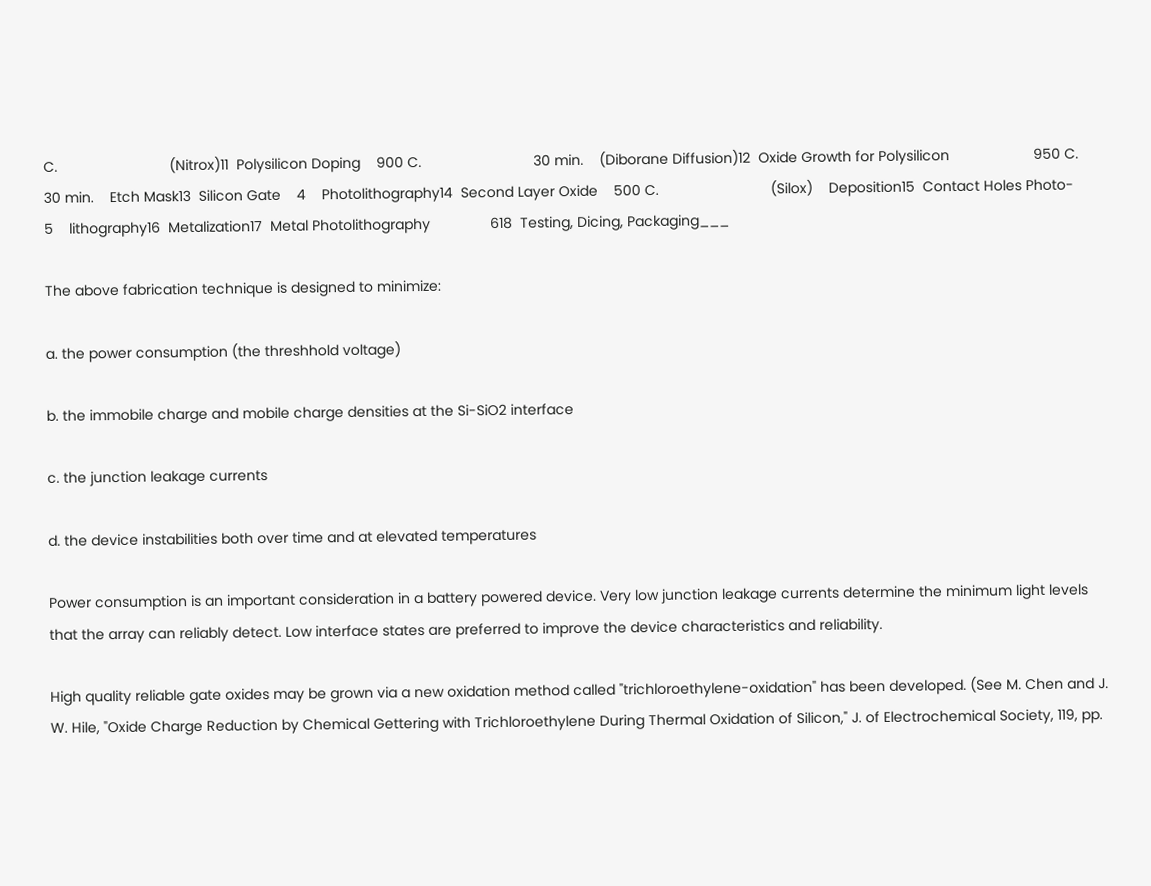C.                            (Nitrox)11  Polysilicon Doping    900 C.                            30 min.    (Diborane Diffusion)12  Oxide Growth for Polysilicon                     950 C.                            30 min.    Etch Mask13  Silicon Gate    4    Photolithography14  Second Layer Oxide    500 C.                            (Silox)    Deposition15  Contact Holes Photo-               5    lithography16  Metalization17  Metal Photolithography               618  Testing, Dicing, Packaging___

The above fabrication technique is designed to minimize:

a. the power consumption (the threshhold voltage)

b. the immobile charge and mobile charge densities at the Si-SiO2 interface

c. the junction leakage currents

d. the device instabilities both over time and at elevated temperatures

Power consumption is an important consideration in a battery powered device. Very low junction leakage currents determine the minimum light levels that the array can reliably detect. Low interface states are preferred to improve the device characteristics and reliability.

High quality reliable gate oxides may be grown via a new oxidation method called "trichloroethylene-oxidation" has been developed. (See M. Chen and J. W. Hile, "Oxide Charge Reduction by Chemical Gettering with Trichloroethylene During Thermal Oxidation of Silicon," J. of Electrochemical Society, 119, pp.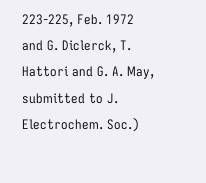223-225, Feb. 1972 and G. Diclerck, T. Hattori and G. A. May, submitted to J. Electrochem. Soc.)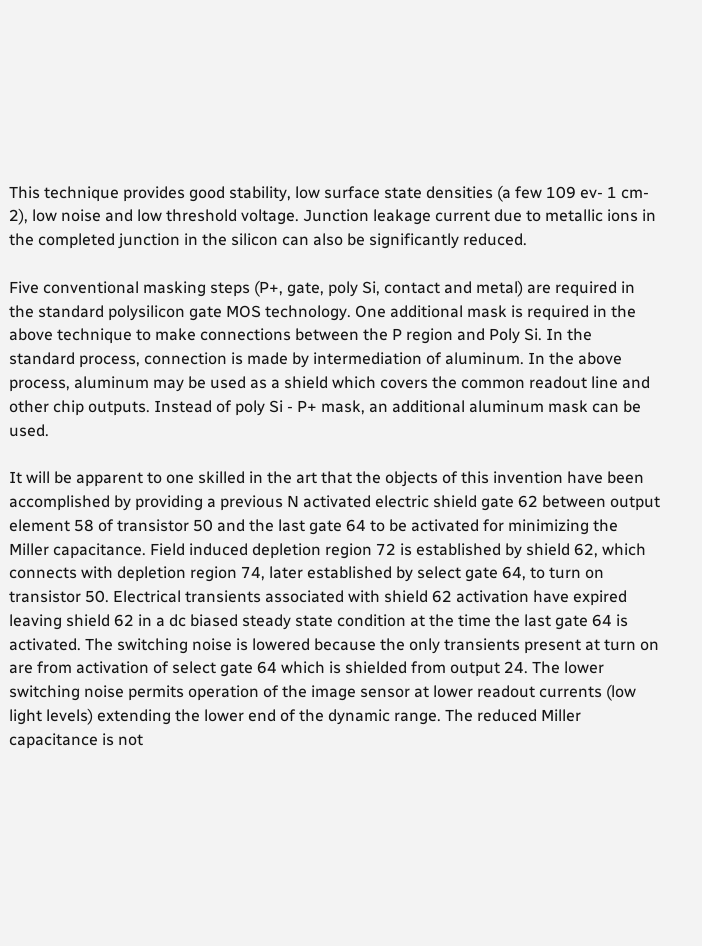This technique provides good stability, low surface state densities (a few 109 ev- 1 cm- 2), low noise and low threshold voltage. Junction leakage current due to metallic ions in the completed junction in the silicon can also be significantly reduced.

Five conventional masking steps (P+, gate, poly Si, contact and metal) are required in the standard polysilicon gate MOS technology. One additional mask is required in the above technique to make connections between the P region and Poly Si. In the standard process, connection is made by intermediation of aluminum. In the above process, aluminum may be used as a shield which covers the common readout line and other chip outputs. Instead of poly Si - P+ mask, an additional aluminum mask can be used.

It will be apparent to one skilled in the art that the objects of this invention have been accomplished by providing a previous N activated electric shield gate 62 between output element 58 of transistor 50 and the last gate 64 to be activated for minimizing the Miller capacitance. Field induced depletion region 72 is established by shield 62, which connects with depletion region 74, later established by select gate 64, to turn on transistor 50. Electrical transients associated with shield 62 activation have expired leaving shield 62 in a dc biased steady state condition at the time the last gate 64 is activated. The switching noise is lowered because the only transients present at turn on are from activation of select gate 64 which is shielded from output 24. The lower switching noise permits operation of the image sensor at lower readout currents (low light levels) extending the lower end of the dynamic range. The reduced Miller capacitance is not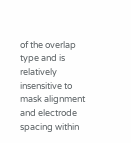of the overlap type and is relatively insensitive to mask alignment and electrode spacing within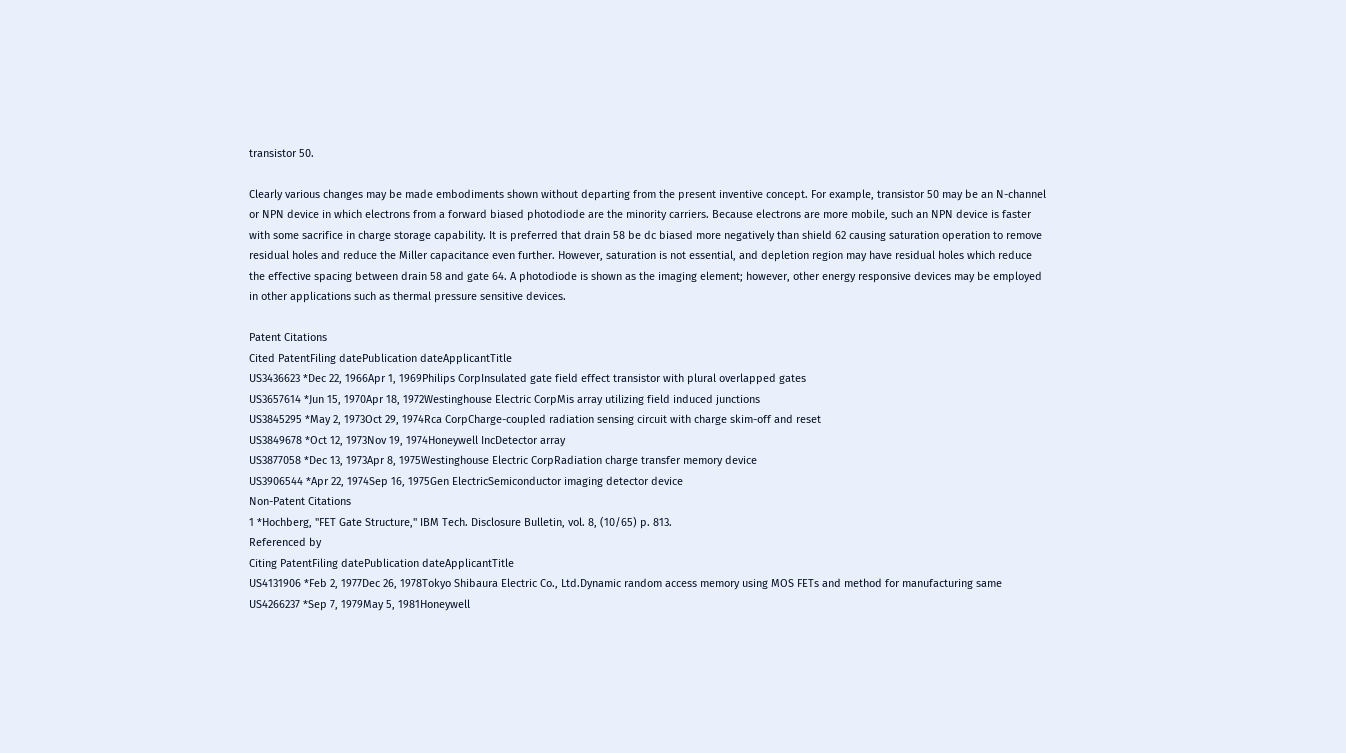transistor 50.

Clearly various changes may be made embodiments shown without departing from the present inventive concept. For example, transistor 50 may be an N-channel or NPN device in which electrons from a forward biased photodiode are the minority carriers. Because electrons are more mobile, such an NPN device is faster with some sacrifice in charge storage capability. It is preferred that drain 58 be dc biased more negatively than shield 62 causing saturation operation to remove residual holes and reduce the Miller capacitance even further. However, saturation is not essential, and depletion region may have residual holes which reduce the effective spacing between drain 58 and gate 64. A photodiode is shown as the imaging element; however, other energy responsive devices may be employed in other applications such as thermal pressure sensitive devices.

Patent Citations
Cited PatentFiling datePublication dateApplicantTitle
US3436623 *Dec 22, 1966Apr 1, 1969Philips CorpInsulated gate field effect transistor with plural overlapped gates
US3657614 *Jun 15, 1970Apr 18, 1972Westinghouse Electric CorpMis array utilizing field induced junctions
US3845295 *May 2, 1973Oct 29, 1974Rca CorpCharge-coupled radiation sensing circuit with charge skim-off and reset
US3849678 *Oct 12, 1973Nov 19, 1974Honeywell IncDetector array
US3877058 *Dec 13, 1973Apr 8, 1975Westinghouse Electric CorpRadiation charge transfer memory device
US3906544 *Apr 22, 1974Sep 16, 1975Gen ElectricSemiconductor imaging detector device
Non-Patent Citations
1 *Hochberg, "FET Gate Structure," IBM Tech. Disclosure Bulletin, vol. 8, (10/65) p. 813.
Referenced by
Citing PatentFiling datePublication dateApplicantTitle
US4131906 *Feb 2, 1977Dec 26, 1978Tokyo Shibaura Electric Co., Ltd.Dynamic random access memory using MOS FETs and method for manufacturing same
US4266237 *Sep 7, 1979May 5, 1981Honeywell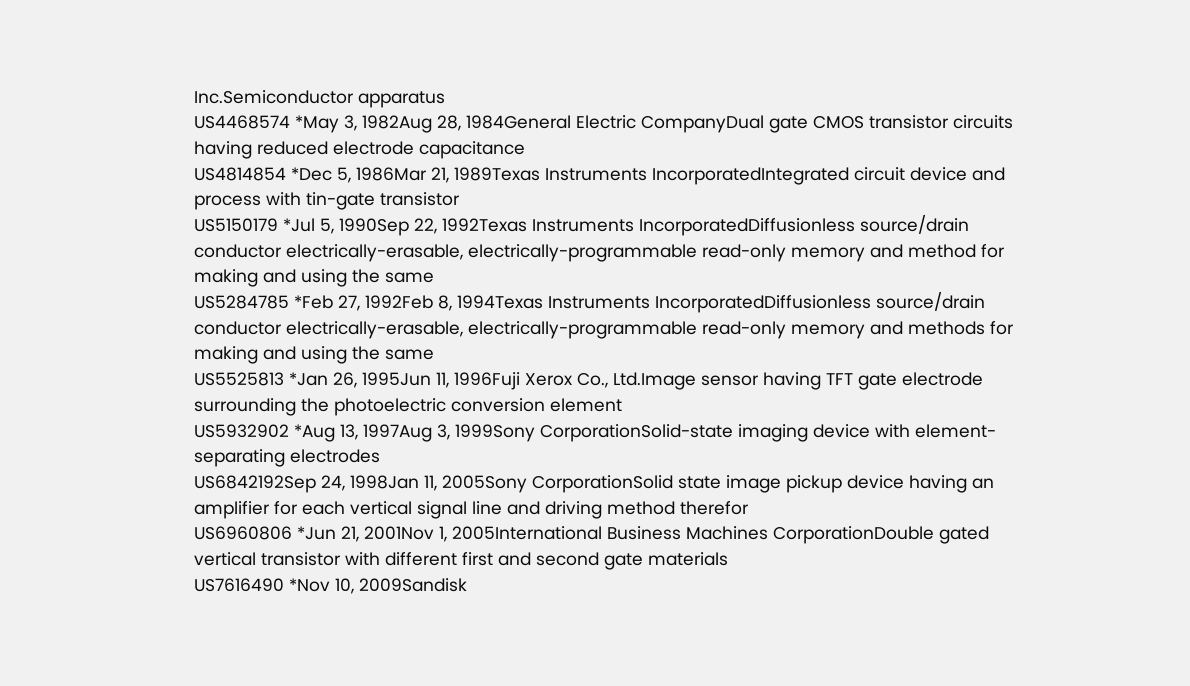Inc.Semiconductor apparatus
US4468574 *May 3, 1982Aug 28, 1984General Electric CompanyDual gate CMOS transistor circuits having reduced electrode capacitance
US4814854 *Dec 5, 1986Mar 21, 1989Texas Instruments IncorporatedIntegrated circuit device and process with tin-gate transistor
US5150179 *Jul 5, 1990Sep 22, 1992Texas Instruments IncorporatedDiffusionless source/drain conductor electrically-erasable, electrically-programmable read-only memory and method for making and using the same
US5284785 *Feb 27, 1992Feb 8, 1994Texas Instruments IncorporatedDiffusionless source/drain conductor electrically-erasable, electrically-programmable read-only memory and methods for making and using the same
US5525813 *Jan 26, 1995Jun 11, 1996Fuji Xerox Co., Ltd.Image sensor having TFT gate electrode surrounding the photoelectric conversion element
US5932902 *Aug 13, 1997Aug 3, 1999Sony CorporationSolid-state imaging device with element-separating electrodes
US6842192Sep 24, 1998Jan 11, 2005Sony CorporationSolid state image pickup device having an amplifier for each vertical signal line and driving method therefor
US6960806 *Jun 21, 2001Nov 1, 2005International Business Machines CorporationDouble gated vertical transistor with different first and second gate materials
US7616490 *Nov 10, 2009Sandisk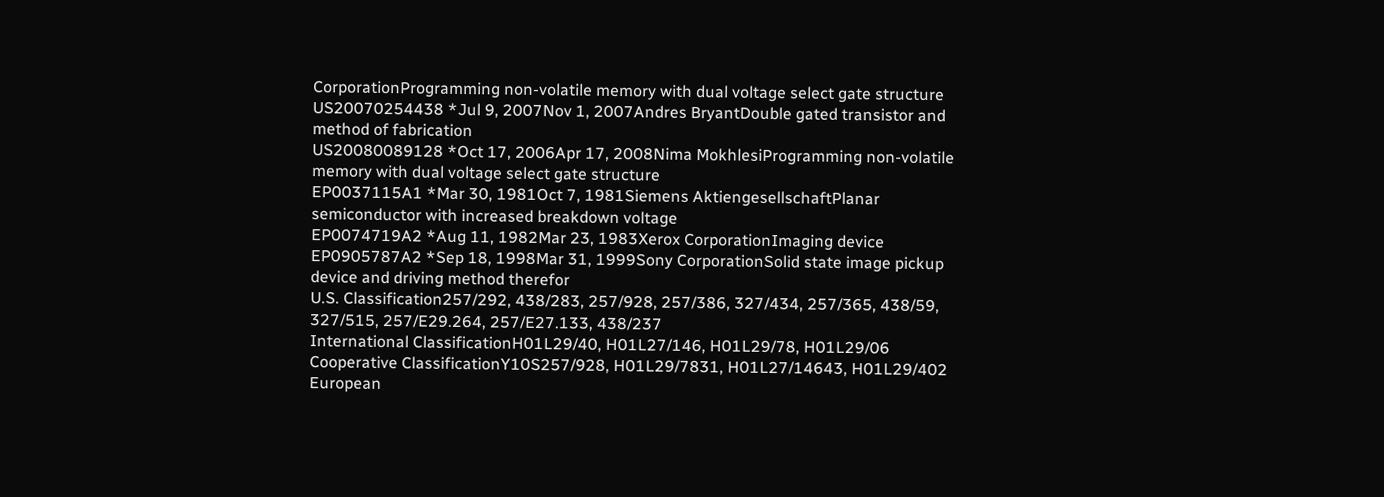CorporationProgramming non-volatile memory with dual voltage select gate structure
US20070254438 *Jul 9, 2007Nov 1, 2007Andres BryantDouble gated transistor and method of fabrication
US20080089128 *Oct 17, 2006Apr 17, 2008Nima MokhlesiProgramming non-volatile memory with dual voltage select gate structure
EP0037115A1 *Mar 30, 1981Oct 7, 1981Siemens AktiengesellschaftPlanar semiconductor with increased breakdown voltage
EP0074719A2 *Aug 11, 1982Mar 23, 1983Xerox CorporationImaging device
EP0905787A2 *Sep 18, 1998Mar 31, 1999Sony CorporationSolid state image pickup device and driving method therefor
U.S. Classification257/292, 438/283, 257/928, 257/386, 327/434, 257/365, 438/59, 327/515, 257/E29.264, 257/E27.133, 438/237
International ClassificationH01L29/40, H01L27/146, H01L29/78, H01L29/06
Cooperative ClassificationY10S257/928, H01L29/7831, H01L27/14643, H01L29/402
European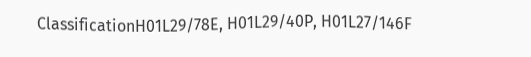ClassificationH01L29/78E, H01L29/40P, H01L27/146F